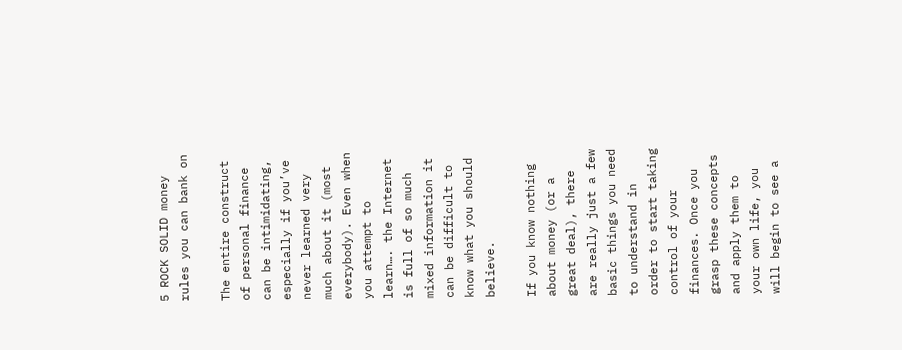5 ROCK SOLID money rules you can bank on

The entire construct of personal finance can be intimidating, especially if you’ve never learned very much about it (most everybody). Even when you attempt to learn…. the Internet is full of so much mixed information it can be difficult to know what you should believe.

If you know nothing about money (or a great deal), there are really just a few basic things you need to understand in order to start taking control of your finances. Once you grasp these concepts and apply them to your own life, you will begin to see a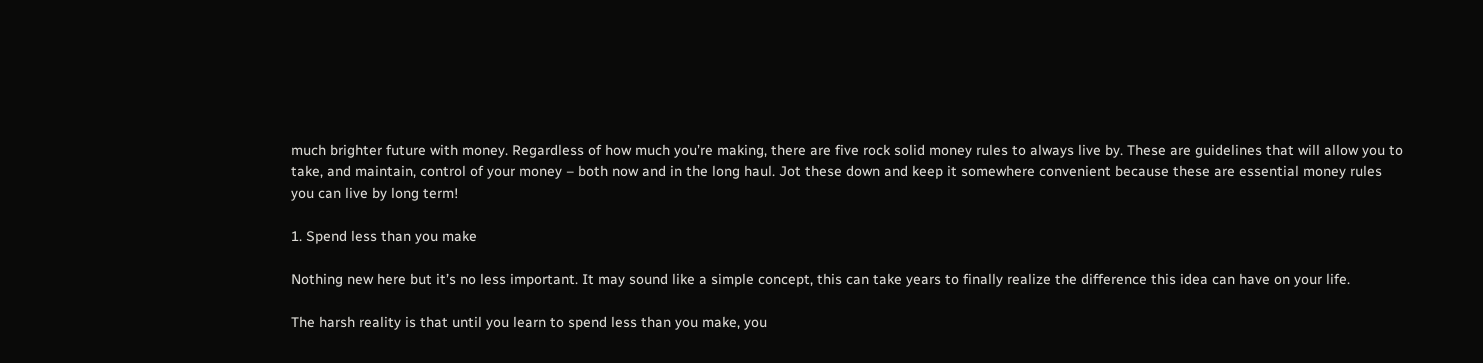much brighter future with money. Regardless of how much you’re making, there are five rock solid money rules to always live by. These are guidelines that will allow you to take, and maintain, control of your money – both now and in the long haul. Jot these down and keep it somewhere convenient because these are essential money rules you can live by long term!

1. Spend less than you make

Nothing new here but it’s no less important. It may sound like a simple concept, this can take years to finally realize the difference this idea can have on your life.

The harsh reality is that until you learn to spend less than you make, you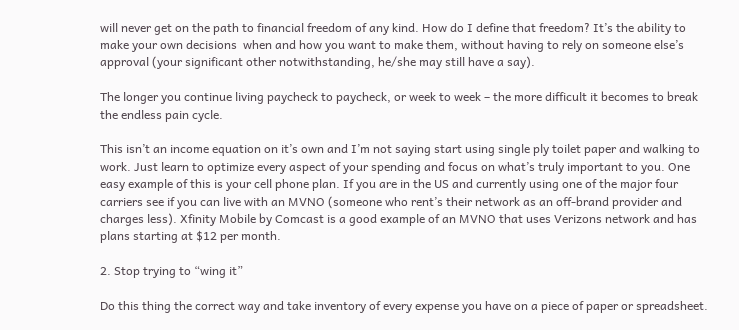will never get on the path to financial freedom of any kind. How do I define that freedom? It’s the ability to make your own decisions  when and how you want to make them, without having to rely on someone else’s approval (your significant other notwithstanding, he/she may still have a say).

The longer you continue living paycheck to paycheck, or week to week – the more difficult it becomes to break the endless pain cycle.

This isn’t an income equation on it’s own and I’m not saying start using single ply toilet paper and walking to work. Just learn to optimize every aspect of your spending and focus on what’s truly important to you. One easy example of this is your cell phone plan. If you are in the US and currently using one of the major four carriers see if you can live with an MVNO (someone who rent’s their network as an off-brand provider and charges less). Xfinity Mobile by Comcast is a good example of an MVNO that uses Verizons network and has plans starting at $12 per month.

2. Stop trying to “wing it”

Do this thing the correct way and take inventory of every expense you have on a piece of paper or spreadsheet.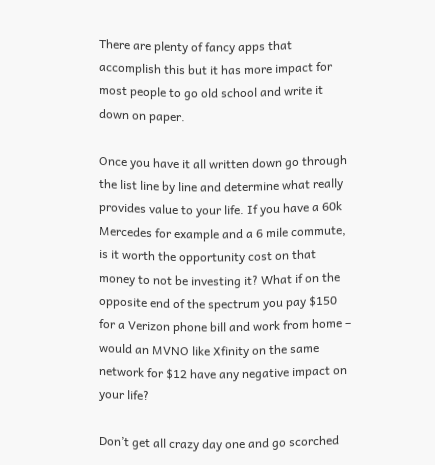There are plenty of fancy apps that accomplish this but it has more impact for most people to go old school and write it down on paper.

Once you have it all written down go through the list line by line and determine what really provides value to your life. If you have a 60k Mercedes for example and a 6 mile commute, is it worth the opportunity cost on that money to not be investing it? What if on the opposite end of the spectrum you pay $150 for a Verizon phone bill and work from home – would an MVNO like Xfinity on the same network for $12 have any negative impact on your life?

Don’t get all crazy day one and go scorched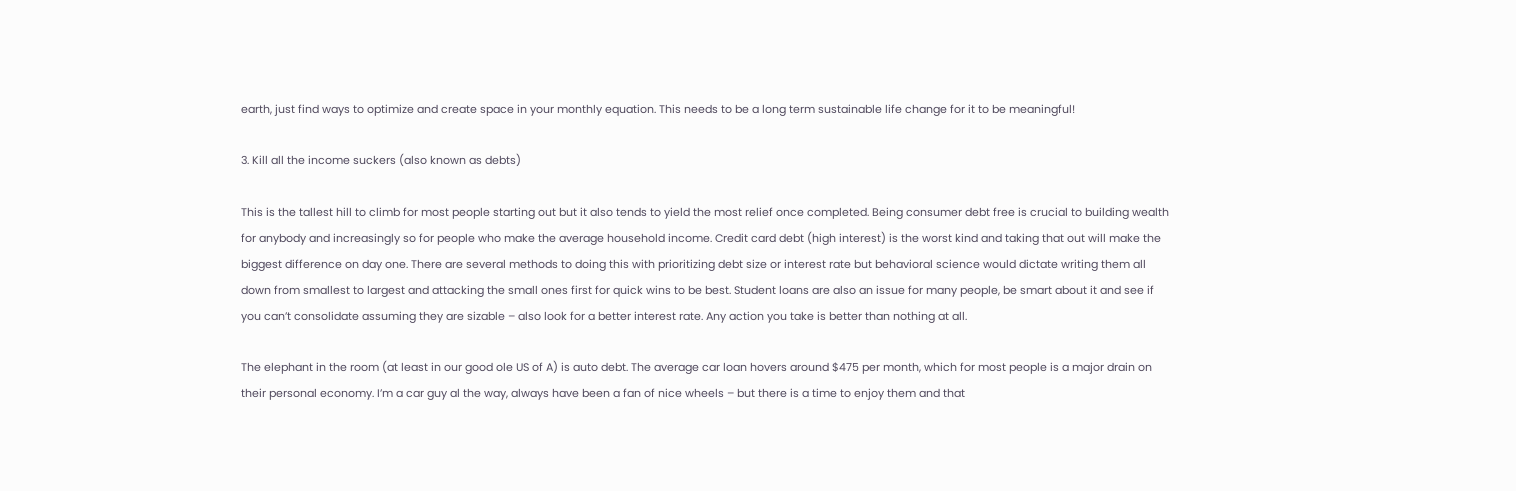earth, just find ways to optimize and create space in your monthly equation. This needs to be a long term sustainable life change for it to be meaningful!

3. Kill all the income suckers (also known as debts)

This is the tallest hill to climb for most people starting out but it also tends to yield the most relief once completed. Being consumer debt free is crucial to building wealth for anybody and increasingly so for people who make the average household income. Credit card debt (high interest) is the worst kind and taking that out will make the biggest difference on day one. There are several methods to doing this with prioritizing debt size or interest rate but behavioral science would dictate writing them all down from smallest to largest and attacking the small ones first for quick wins to be best. Student loans are also an issue for many people, be smart about it and see if you can’t consolidate assuming they are sizable – also look for a better interest rate. Any action you take is better than nothing at all.

The elephant in the room (at least in our good ole US of A) is auto debt. The average car loan hovers around $475 per month, which for most people is a major drain on their personal economy. I’m a car guy al the way, always have been a fan of nice wheels – but there is a time to enjoy them and that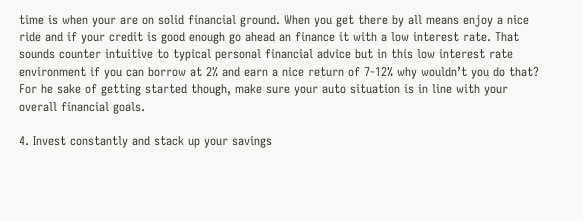time is when your are on solid financial ground. When you get there by all means enjoy a nice ride and if your credit is good enough go ahead an finance it with a low interest rate. That sounds counter intuitive to typical personal financial advice but in this low interest rate environment if you can borrow at 2% and earn a nice return of 7-12% why wouldn’t you do that? For he sake of getting started though, make sure your auto situation is in line with your overall financial goals.

4. Invest constantly and stack up your savings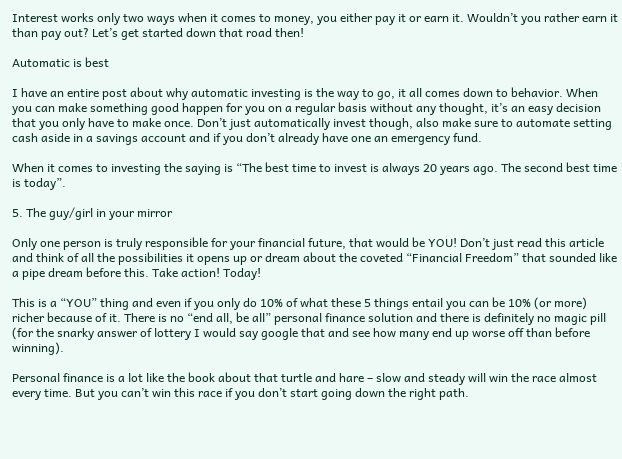Interest works only two ways when it comes to money, you either pay it or earn it. Wouldn’t you rather earn it than pay out? Let’s get started down that road then!

Automatic is best

I have an entire post about why automatic investing is the way to go, it all comes down to behavior. When you can make something good happen for you on a regular basis without any thought, it’s an easy decision that you only have to make once. Don’t just automatically invest though, also make sure to automate setting cash aside in a savings account and if you don’t already have one an emergency fund.

When it comes to investing the saying is “The best time to invest is always 20 years ago. The second best time is today”.

5. The guy/girl in your mirror

Only one person is truly responsible for your financial future, that would be YOU! Don’t just read this article and think of all the possibilities it opens up or dream about the coveted “Financial Freedom” that sounded like a pipe dream before this. Take action! Today!

This is a “YOU” thing and even if you only do 10% of what these 5 things entail you can be 10% (or more) richer because of it. There is no “end all, be all” personal finance solution and there is definitely no magic pill (for the snarky answer of lottery I would say google that and see how many end up worse off than before winning).

Personal finance is a lot like the book about that turtle and hare – slow and steady will win the race almost every time. But you can’t win this race if you don’t start going down the right path.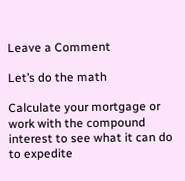Leave a Comment

Let’s do the math

Calculate your mortgage or work with the compound interest to see what it can do to expedite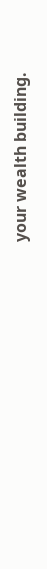your wealth building.